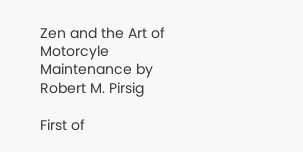Zen and the Art of Motorcyle Maintenance by Robert M. Pirsig

First of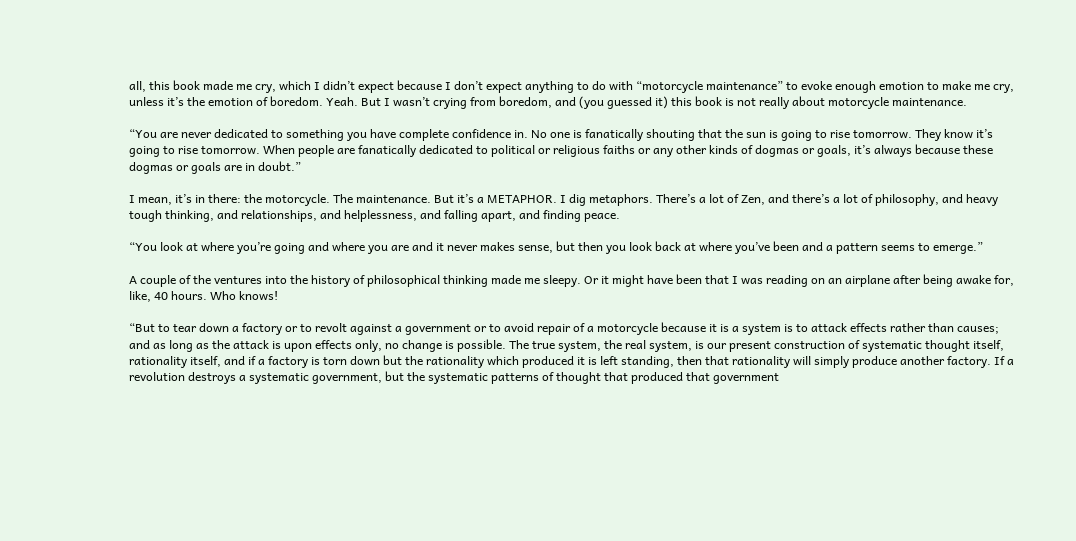all, this book made me cry, which I didn’t expect because I don’t expect anything to do with “motorcycle maintenance” to evoke enough emotion to make me cry, unless it’s the emotion of boredom. Yeah. But I wasn’t crying from boredom, and (you guessed it) this book is not really about motorcycle maintenance.

“You are never dedicated to something you have complete confidence in. No one is fanatically shouting that the sun is going to rise tomorrow. They know it’s going to rise tomorrow. When people are fanatically dedicated to political or religious faiths or any other kinds of dogmas or goals, it’s always because these dogmas or goals are in doubt.”

I mean, it’s in there: the motorcycle. The maintenance. But it’s a METAPHOR. I dig metaphors. There’s a lot of Zen, and there’s a lot of philosophy, and heavy tough thinking, and relationships, and helplessness, and falling apart, and finding peace.

“You look at where you’re going and where you are and it never makes sense, but then you look back at where you’ve been and a pattern seems to emerge.”

A couple of the ventures into the history of philosophical thinking made me sleepy. Or it might have been that I was reading on an airplane after being awake for, like, 40 hours. Who knows!

“But to tear down a factory or to revolt against a government or to avoid repair of a motorcycle because it is a system is to attack effects rather than causes; and as long as the attack is upon effects only, no change is possible. The true system, the real system, is our present construction of systematic thought itself, rationality itself, and if a factory is torn down but the rationality which produced it is left standing, then that rationality will simply produce another factory. If a revolution destroys a systematic government, but the systematic patterns of thought that produced that government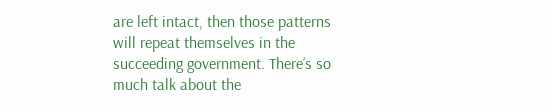are left intact, then those patterns will repeat themselves in the succeeding government. There’s so much talk about the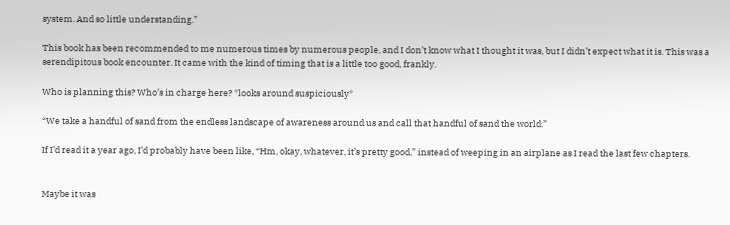system. And so little understanding.”

This book has been recommended to me numerous times by numerous people, and I don’t know what I thought it was, but I didn’t expect what it is. This was a serendipitous book encounter. It came with the kind of timing that is a little too good, frankly.

Who is planning this? Who’s in charge here? *looks around suspiciously*

“We take a handful of sand from the endless landscape of awareness around us and call that handful of sand the world.”

If I’d read it a year ago, I’d probably have been like, “Hm, okay, whatever, it’s pretty good,” instead of weeping in an airplane as I read the last few chapters.


Maybe it was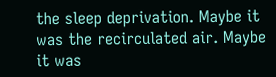the sleep deprivation. Maybe it was the recirculated air. Maybe it was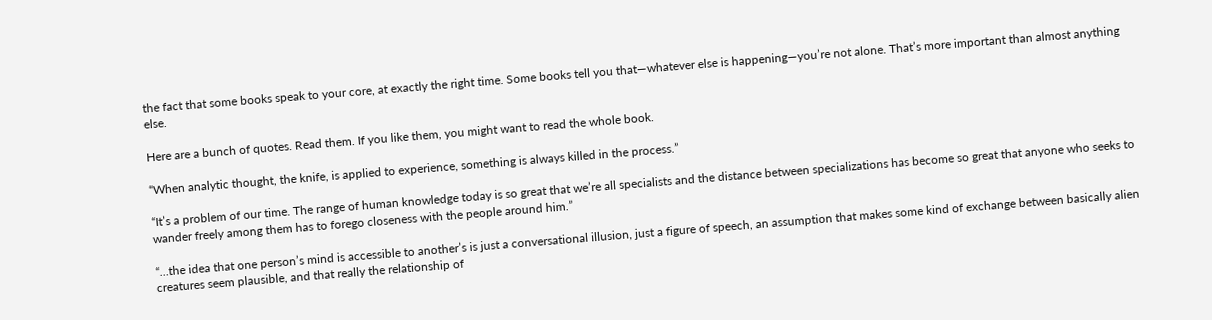the fact that some books speak to your core, at exactly the right time. Some books tell you that—whatever else is happening—you’re not alone. That’s more important than almost anything else.

Here are a bunch of quotes. Read them. If you like them, you might want to read the whole book.

“When analytic thought, the knife, is applied to experience, something is always killed in the process.”

“It’s a problem of our time. The range of human knowledge today is so great that we’re all specialists and the distance between specializations has become so great that anyone who seeks to wander freely among them has to forego closeness with the people around him.”

“…the idea that one person’s mind is accessible to another’s is just a conversational illusion, just a figure of speech, an assumption that makes some kind of exchange between basically alien creatures seem plausible, and that really the relationship of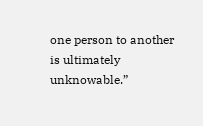one person to another is ultimately unknowable.”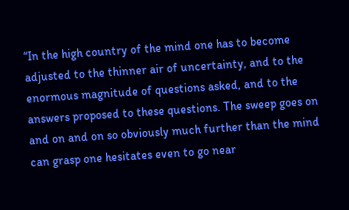“In the high country of the mind one has to become adjusted to the thinner air of uncertainty, and to the enormous magnitude of questions asked, and to the answers proposed to these questions. The sweep goes on and on and on so obviously much further than the mind can grasp one hesitates even to go near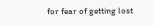for fear of getting lost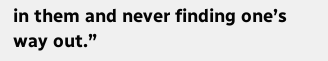in them and never finding one’s way out.”